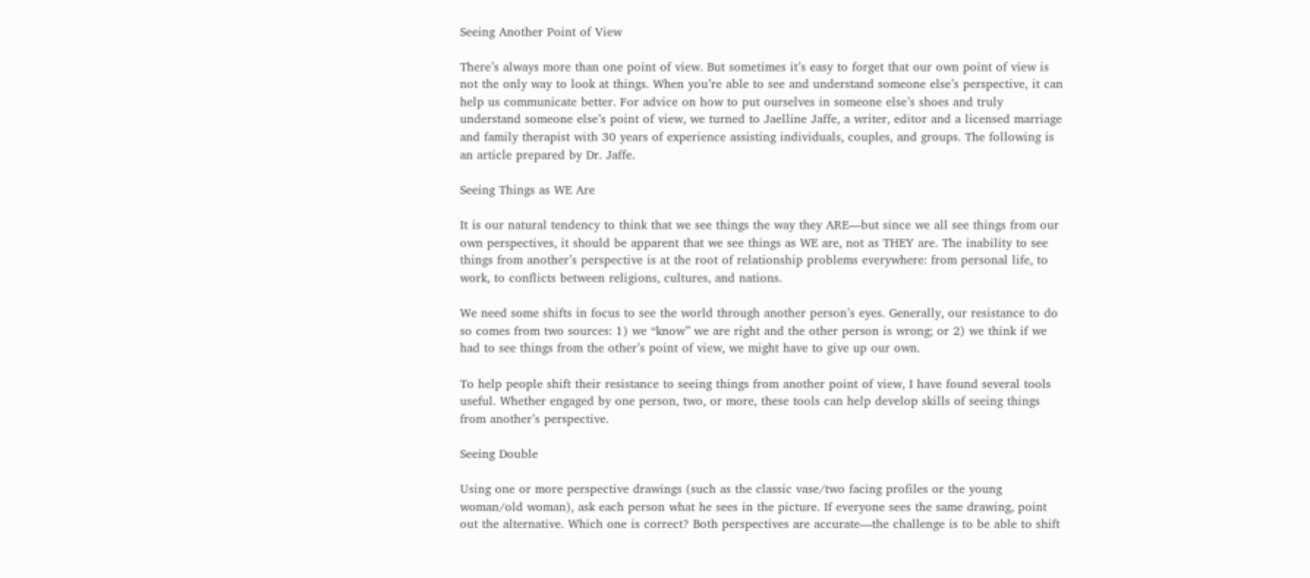Seeing Another Point of View

There’s always more than one point of view. But sometimes it’s easy to forget that our own point of view is not the only way to look at things. When you’re able to see and understand someone else’s perspective, it can help us communicate better. For advice on how to put ourselves in someone else’s shoes and truly understand someone else’s point of view, we turned to Jaelline Jaffe, a writer, editor and a licensed marriage and family therapist with 30 years of experience assisting individuals, couples, and groups. The following is an article prepared by Dr. Jaffe.

Seeing Things as WE Are

It is our natural tendency to think that we see things the way they ARE—but since we all see things from our own perspectives, it should be apparent that we see things as WE are, not as THEY are. The inability to see things from another’s perspective is at the root of relationship problems everywhere: from personal life, to work, to conflicts between religions, cultures, and nations.

We need some shifts in focus to see the world through another person’s eyes. Generally, our resistance to do so comes from two sources: 1) we “know” we are right and the other person is wrong; or 2) we think if we had to see things from the other’s point of view, we might have to give up our own.

To help people shift their resistance to seeing things from another point of view, I have found several tools useful. Whether engaged by one person, two, or more, these tools can help develop skills of seeing things from another’s perspective.

Seeing Double

Using one or more perspective drawings (such as the classic vase/two facing profiles or the young woman/old woman), ask each person what he sees in the picture. If everyone sees the same drawing, point out the alternative. Which one is correct? Both perspectives are accurate—the challenge is to be able to shift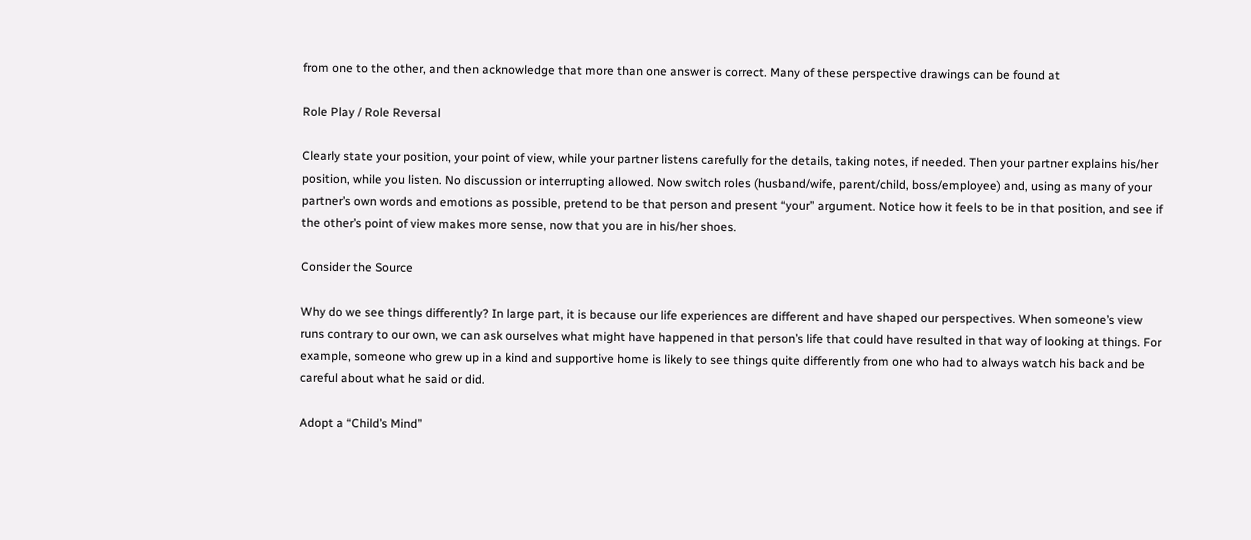from one to the other, and then acknowledge that more than one answer is correct. Many of these perspective drawings can be found at

Role Play / Role Reversal

Clearly state your position, your point of view, while your partner listens carefully for the details, taking notes, if needed. Then your partner explains his/her position, while you listen. No discussion or interrupting allowed. Now switch roles (husband/wife, parent/child, boss/employee) and, using as many of your partner’s own words and emotions as possible, pretend to be that person and present “your” argument. Notice how it feels to be in that position, and see if the other’s point of view makes more sense, now that you are in his/her shoes.

Consider the Source

Why do we see things differently? In large part, it is because our life experiences are different and have shaped our perspectives. When someone’s view runs contrary to our own, we can ask ourselves what might have happened in that person’s life that could have resulted in that way of looking at things. For example, someone who grew up in a kind and supportive home is likely to see things quite differently from one who had to always watch his back and be careful about what he said or did.

Adopt a “Child’s Mind”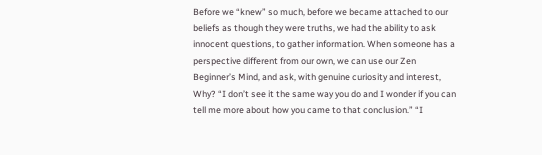Before we “knew” so much, before we became attached to our beliefs as though they were truths, we had the ability to ask innocent questions, to gather information. When someone has a perspective different from our own, we can use our Zen Beginner’s Mind, and ask, with genuine curiosity and interest, Why? “I don’t see it the same way you do and I wonder if you can tell me more about how you came to that conclusion.” “I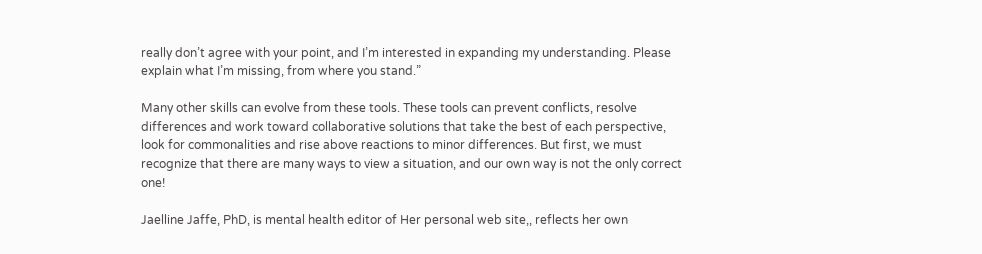really don’t agree with your point, and I’m interested in expanding my understanding. Please explain what I’m missing, from where you stand.”

Many other skills can evolve from these tools. These tools can prevent conflicts, resolve differences and work toward collaborative solutions that take the best of each perspective, look for commonalities and rise above reactions to minor differences. But first, we must recognize that there are many ways to view a situation, and our own way is not the only correct one!

Jaelline Jaffe, PhD, is mental health editor of Her personal web site,, reflects her own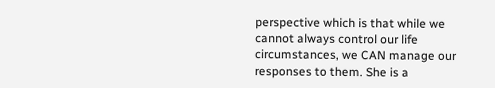perspective which is that while we cannot always control our life circumstances, we CAN manage our responses to them. She is a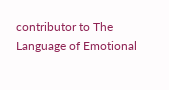contributor to The Language of Emotional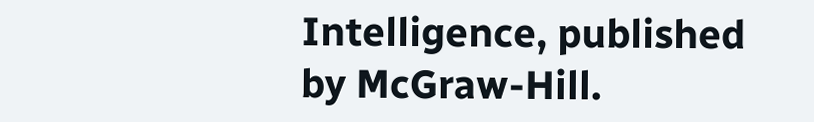Intelligence, published by McGraw-Hill.